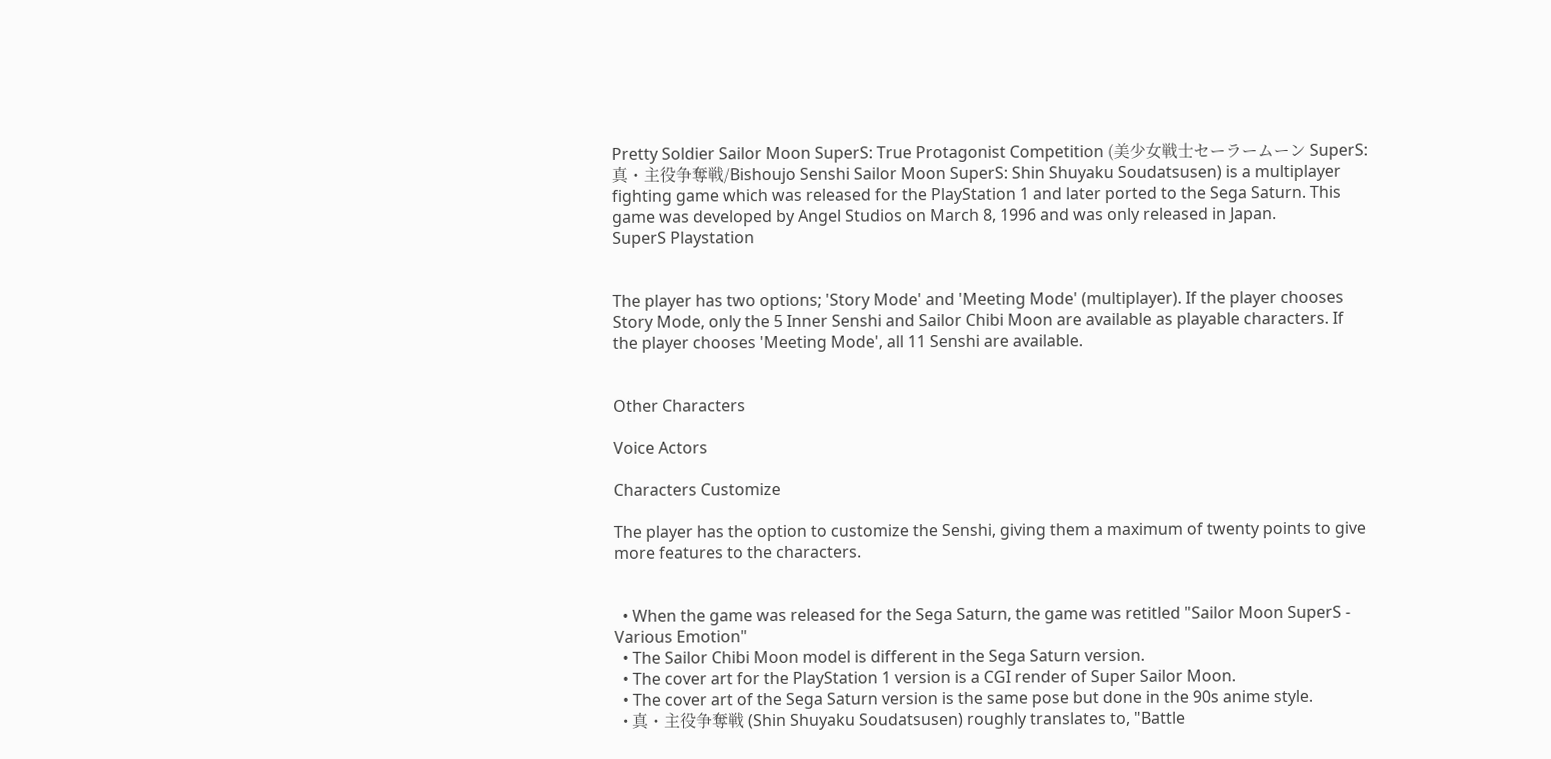Pretty Soldier Sailor Moon SuperS: True Protagonist Competition (美少女戦士セーラームーン SuperS:真・主役争奪戦/Bishoujo Senshi Sailor Moon SuperS: Shin Shuyaku Soudatsusen) is a multiplayer fighting game which was released for the PlayStation 1 and later ported to the Sega Saturn. This game was developed by Angel Studios on March 8, 1996 and was only released in Japan.
SuperS Playstation


The player has two options; 'Story Mode' and 'Meeting Mode' (multiplayer). If the player chooses Story Mode, only the 5 Inner Senshi and Sailor Chibi Moon are available as playable characters. If the player chooses 'Meeting Mode', all 11 Senshi are available.


Other Characters

Voice Actors

Characters Customize

The player has the option to customize the Senshi, giving them a maximum of twenty points to give more features to the characters.


  • When the game was released for the Sega Saturn, the game was retitled "Sailor Moon SuperS - Various Emotion"
  • The Sailor Chibi Moon model is different in the Sega Saturn version.
  • The cover art for the PlayStation 1 version is a CGI render of Super Sailor Moon.
  • The cover art of the Sega Saturn version is the same pose but done in the 90s anime style.
  • 真・主役争奪戦 (Shin Shuyaku Soudatsusen) roughly translates to, "Battle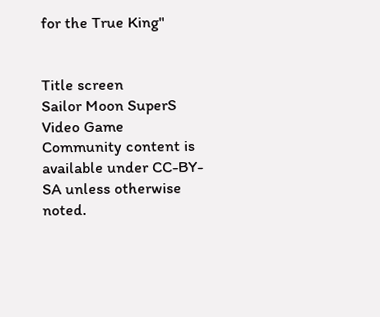for the True King"


Title screen
Sailor Moon SuperS Video Game
Community content is available under CC-BY-SA unless otherwise noted.